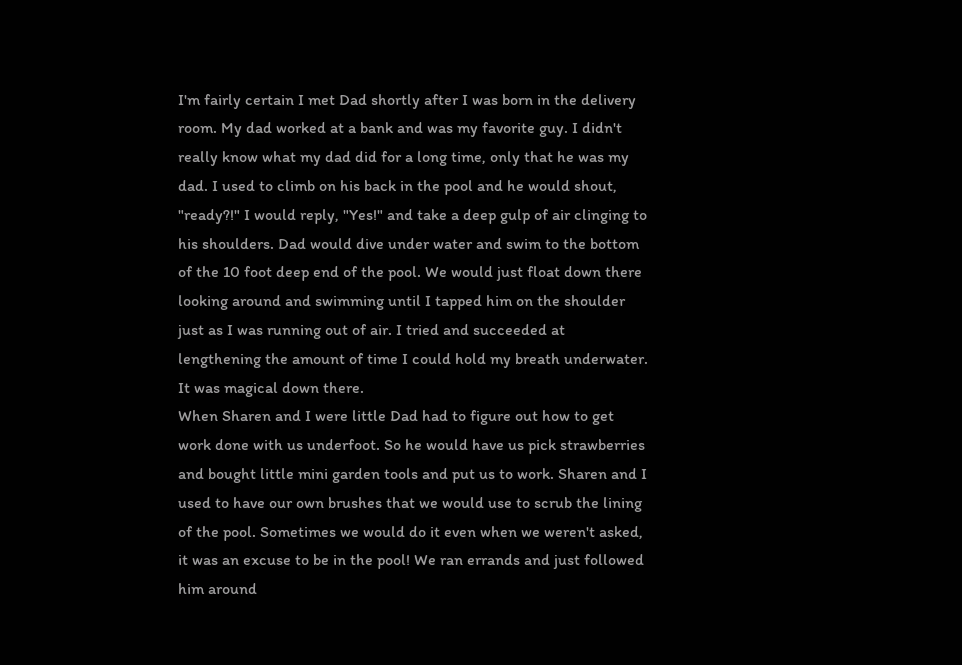I'm fairly certain I met Dad shortly after I was born in the delivery room. My dad worked at a bank and was my favorite guy. I didn't really know what my dad did for a long time, only that he was my dad. I used to climb on his back in the pool and he would shout, "ready?!" I would reply, "Yes!" and take a deep gulp of air clinging to his shoulders. Dad would dive under water and swim to the bottom of the 10 foot deep end of the pool. We would just float down there looking around and swimming until I tapped him on the shoulder just as I was running out of air. I tried and succeeded at lengthening the amount of time I could hold my breath underwater. It was magical down there.
When Sharen and I were little Dad had to figure out how to get work done with us underfoot. So he would have us pick strawberries and bought little mini garden tools and put us to work. Sharen and I used to have our own brushes that we would use to scrub the lining of the pool. Sometimes we would do it even when we weren't asked, it was an excuse to be in the pool! We ran errands and just followed him around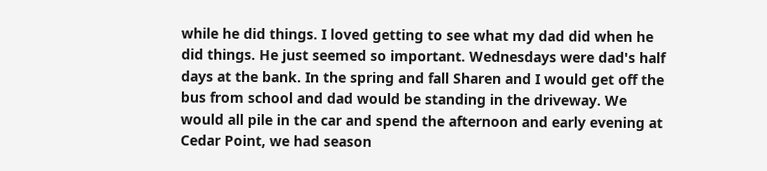while he did things. I loved getting to see what my dad did when he did things. He just seemed so important. Wednesdays were dad's half days at the bank. In the spring and fall Sharen and I would get off the bus from school and dad would be standing in the driveway. We would all pile in the car and spend the afternoon and early evening at Cedar Point, we had season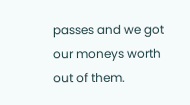passes and we got our moneys worth out of them.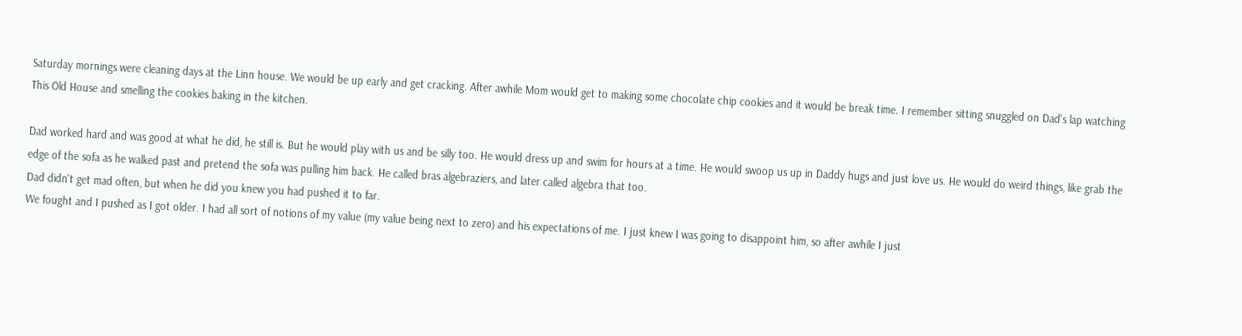Saturday mornings were cleaning days at the Linn house. We would be up early and get cracking. After awhile Mom would get to making some chocolate chip cookies and it would be break time. I remember sitting snuggled on Dad's lap watching This Old House and smelling the cookies baking in the kitchen.

Dad worked hard and was good at what he did, he still is. But he would play with us and be silly too. He would dress up and swim for hours at a time. He would swoop us up in Daddy hugs and just love us. He would do weird things, like grab the edge of the sofa as he walked past and pretend the sofa was pulling him back. He called bras algebraziers, and later called algebra that too.
Dad didn't get mad often, but when he did you knew you had pushed it to far.
We fought and I pushed as I got older. I had all sort of notions of my value (my value being next to zero) and his expectations of me. I just knew I was going to disappoint him, so after awhile I just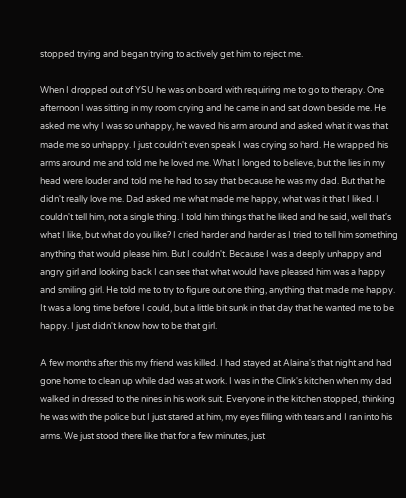stopped trying and began trying to actively get him to reject me.

When I dropped out of YSU he was on board with requiring me to go to therapy. One afternoon I was sitting in my room crying and he came in and sat down beside me. He asked me why I was so unhappy, he waved his arm around and asked what it was that made me so unhappy. I just couldn't even speak I was crying so hard. He wrapped his arms around me and told me he loved me. What I longed to believe, but the lies in my head were louder and told me he had to say that because he was my dad. But that he didn't really love me. Dad asked me what made me happy, what was it that I liked. I couldn't tell him, not a single thing. I told him things that he liked and he said, well that's what I like, but what do you like? I cried harder and harder as I tried to tell him something anything that would please him. But I couldn't. Because I was a deeply unhappy and angry girl and looking back I can see that what would have pleased him was a happy and smiling girl. He told me to try to figure out one thing, anything that made me happy. It was a long time before I could, but a little bit sunk in that day that he wanted me to be happy. I just didn't know how to be that girl.

A few months after this my friend was killed. I had stayed at Alaina's that night and had gone home to clean up while dad was at work. I was in the Clink's kitchen when my dad walked in dressed to the nines in his work suit. Everyone in the kitchen stopped, thinking he was with the police but I just stared at him, my eyes filling with tears and I ran into his arms. We just stood there like that for a few minutes, just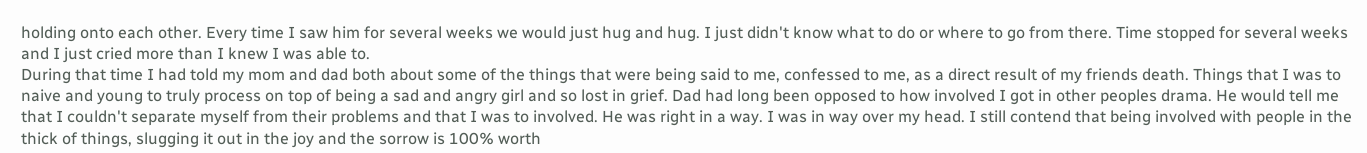holding onto each other. Every time I saw him for several weeks we would just hug and hug. I just didn't know what to do or where to go from there. Time stopped for several weeks and I just cried more than I knew I was able to.
During that time I had told my mom and dad both about some of the things that were being said to me, confessed to me, as a direct result of my friends death. Things that I was to naive and young to truly process on top of being a sad and angry girl and so lost in grief. Dad had long been opposed to how involved I got in other peoples drama. He would tell me that I couldn't separate myself from their problems and that I was to involved. He was right in a way. I was in way over my head. I still contend that being involved with people in the thick of things, slugging it out in the joy and the sorrow is 100% worth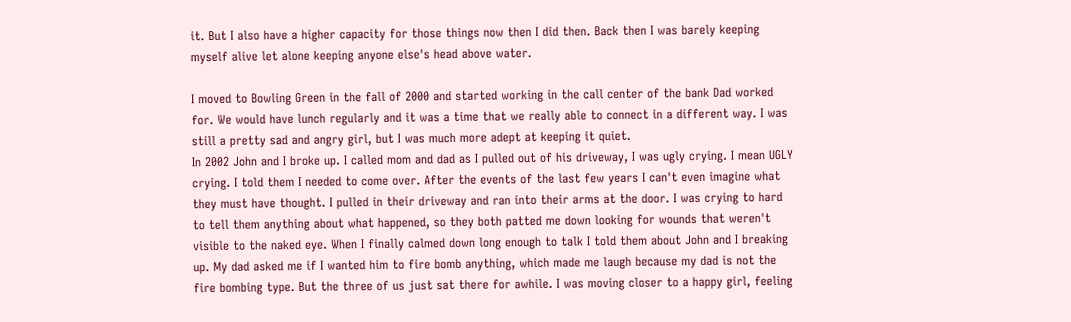it. But I also have a higher capacity for those things now then I did then. Back then I was barely keeping myself alive let alone keeping anyone else's head above water.

I moved to Bowling Green in the fall of 2000 and started working in the call center of the bank Dad worked for. We would have lunch regularly and it was a time that we really able to connect in a different way. I was still a pretty sad and angry girl, but I was much more adept at keeping it quiet.
In 2002 John and I broke up. I called mom and dad as I pulled out of his driveway, I was ugly crying. I mean UGLY crying. I told them I needed to come over. After the events of the last few years I can't even imagine what they must have thought. I pulled in their driveway and ran into their arms at the door. I was crying to hard to tell them anything about what happened, so they both patted me down looking for wounds that weren't visible to the naked eye. When I finally calmed down long enough to talk I told them about John and I breaking up. My dad asked me if I wanted him to fire bomb anything, which made me laugh because my dad is not the fire bombing type. But the three of us just sat there for awhile. I was moving closer to a happy girl, feeling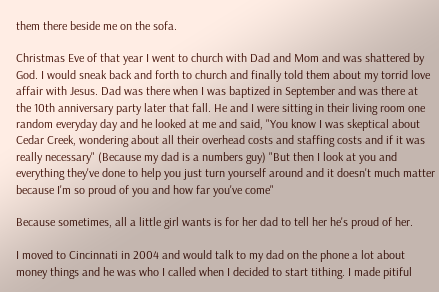them there beside me on the sofa.

Christmas Eve of that year I went to church with Dad and Mom and was shattered by God. I would sneak back and forth to church and finally told them about my torrid love affair with Jesus. Dad was there when I was baptized in September and was there at the 10th anniversary party later that fall. He and I were sitting in their living room one random everyday day and he looked at me and said, "You know I was skeptical about Cedar Creek, wondering about all their overhead costs and staffing costs and if it was really necessary" (Because my dad is a numbers guy) "But then I look at you and everything they've done to help you just turn yourself around and it doesn't much matter because I'm so proud of you and how far you've come"

Because sometimes, all a little girl wants is for her dad to tell her he's proud of her.

I moved to Cincinnati in 2004 and would talk to my dad on the phone a lot about money things and he was who I called when I decided to start tithing. I made pitiful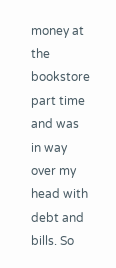money at the bookstore part time and was in way over my head with debt and bills. So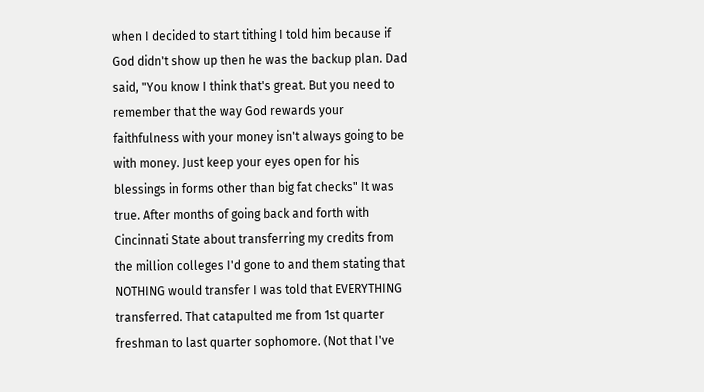when I decided to start tithing I told him because if God didn't show up then he was the backup plan. Dad said, "You know I think that's great. But you need to remember that the way God rewards your faithfulness with your money isn't always going to be with money. Just keep your eyes open for his blessings in forms other than big fat checks" It was true. After months of going back and forth with Cincinnati State about transferring my credits from the million colleges I'd gone to and them stating that NOTHING would transfer I was told that EVERYTHING transferred. That catapulted me from 1st quarter freshman to last quarter sophomore. (Not that I've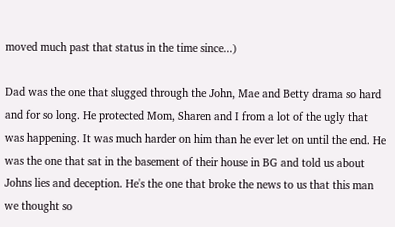moved much past that status in the time since...)

Dad was the one that slugged through the John, Mae and Betty drama so hard and for so long. He protected Mom, Sharen and I from a lot of the ugly that was happening. It was much harder on him than he ever let on until the end. He was the one that sat in the basement of their house in BG and told us about Johns lies and deception. He's the one that broke the news to us that this man we thought so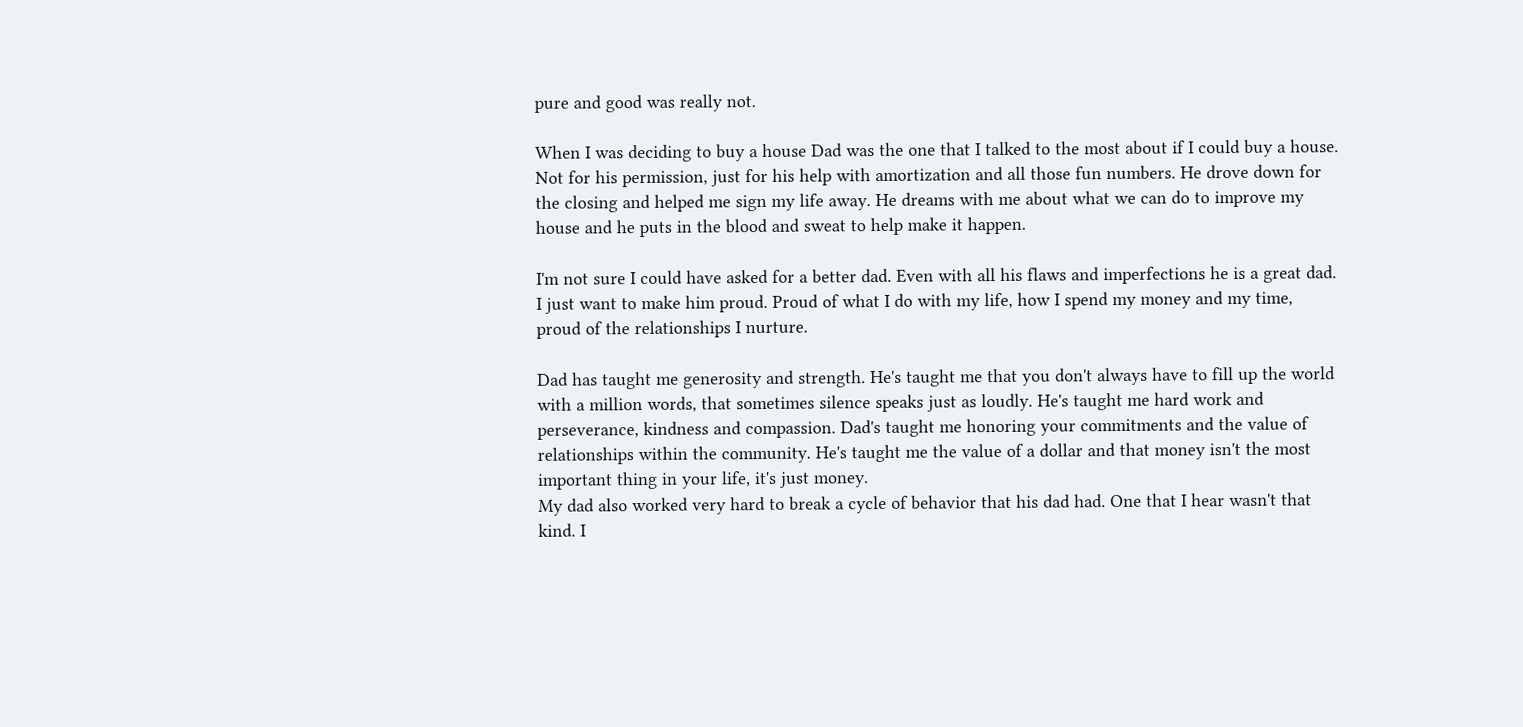pure and good was really not.

When I was deciding to buy a house Dad was the one that I talked to the most about if I could buy a house. Not for his permission, just for his help with amortization and all those fun numbers. He drove down for the closing and helped me sign my life away. He dreams with me about what we can do to improve my house and he puts in the blood and sweat to help make it happen.

I'm not sure I could have asked for a better dad. Even with all his flaws and imperfections he is a great dad. I just want to make him proud. Proud of what I do with my life, how I spend my money and my time, proud of the relationships I nurture.

Dad has taught me generosity and strength. He's taught me that you don't always have to fill up the world with a million words, that sometimes silence speaks just as loudly. He's taught me hard work and perseverance, kindness and compassion. Dad's taught me honoring your commitments and the value of relationships within the community. He's taught me the value of a dollar and that money isn't the most important thing in your life, it's just money.
My dad also worked very hard to break a cycle of behavior that his dad had. One that I hear wasn't that kind. I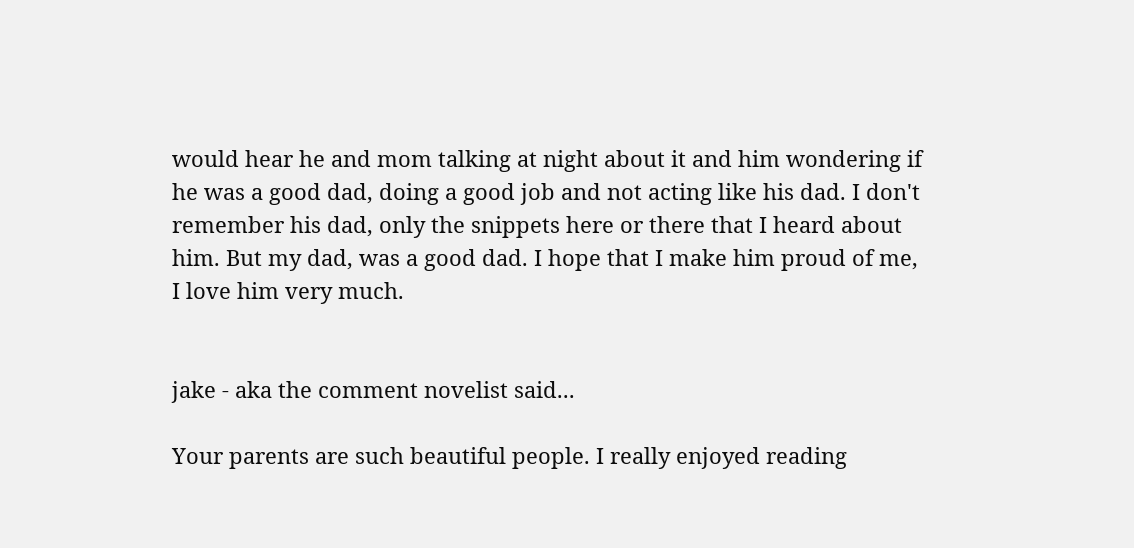would hear he and mom talking at night about it and him wondering if he was a good dad, doing a good job and not acting like his dad. I don't remember his dad, only the snippets here or there that I heard about him. But my dad, was a good dad. I hope that I make him proud of me, I love him very much.


jake - aka the comment novelist said...

Your parents are such beautiful people. I really enjoyed reading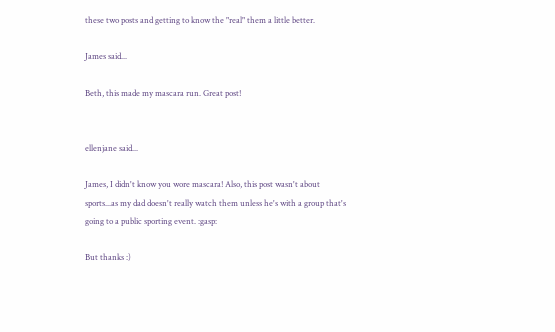these two posts and getting to know the "real" them a little better.

James said...

Beth, this made my mascara run. Great post!


ellenjane said...

James, I didn't know you wore mascara! Also, this post wasn't about sports...as my dad doesn't really watch them unless he's with a group that's going to a public sporting event. :gasp:

But thanks :)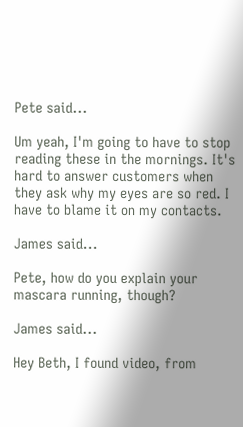Pete said...

Um yeah, I'm going to have to stop reading these in the mornings. It's hard to answer customers when they ask why my eyes are so red. I have to blame it on my contacts.

James said...

Pete, how do you explain your mascara running, though?

James said...

Hey Beth, I found video, from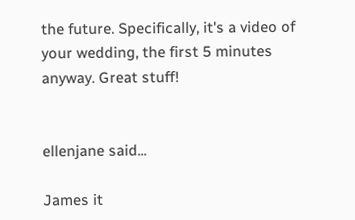the future. Specifically, it's a video of your wedding, the first 5 minutes anyway. Great stuff!


ellenjane said...

James it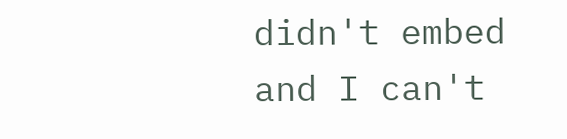didn't embed and I can't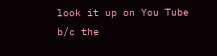look it up on You Tube b/c the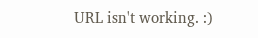URL isn't working. :)